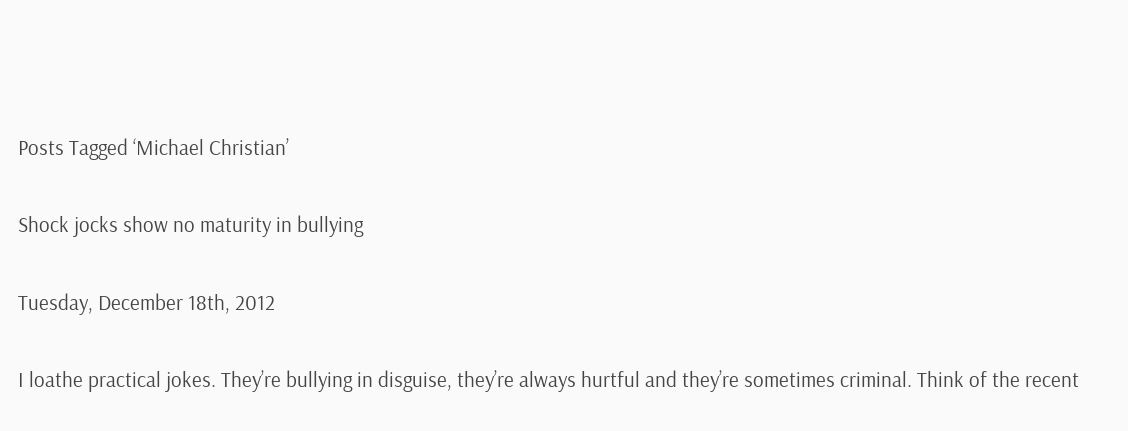Posts Tagged ‘Michael Christian’

Shock jocks show no maturity in bullying

Tuesday, December 18th, 2012

I loathe practical jokes. They’re bullying in disguise, they’re always hurtful and they’re sometimes criminal. Think of the recent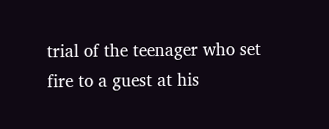trial of the teenager who set fire to a guest at his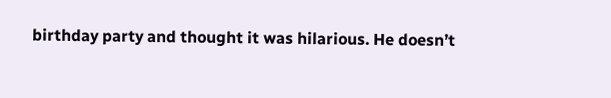birthday party and thought it was hilarious. He doesn’t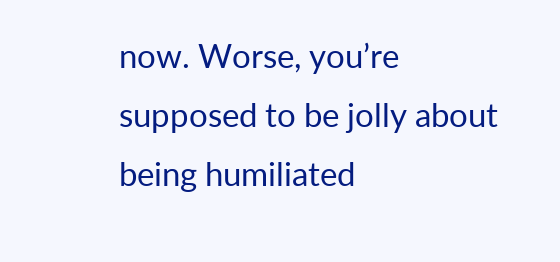now. Worse, you’re supposed to be jolly about being humiliated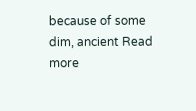because of some dim, ancient Read more